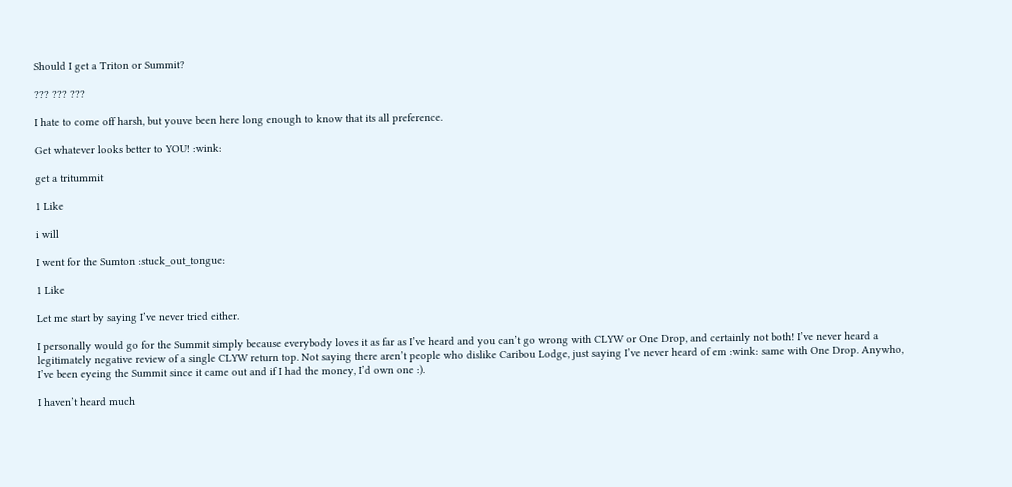Should I get a Triton or Summit?

??? ??? ???

I hate to come off harsh, but youve been here long enough to know that its all preference.

Get whatever looks better to YOU! :wink:

get a tritummit

1 Like

i will

I went for the Sumton :stuck_out_tongue:

1 Like

Let me start by saying I’ve never tried either.

I personally would go for the Summit simply because everybody loves it as far as I’ve heard and you can’t go wrong with CLYW or One Drop, and certainly not both! I’ve never heard a legitimately negative review of a single CLYW return top. Not saying there aren’t people who dislike Caribou Lodge, just saying I’ve never heard of em :wink: same with One Drop. Anywho, I’ve been eyeing the Summit since it came out and if I had the money, I’d own one :).

I haven’t heard much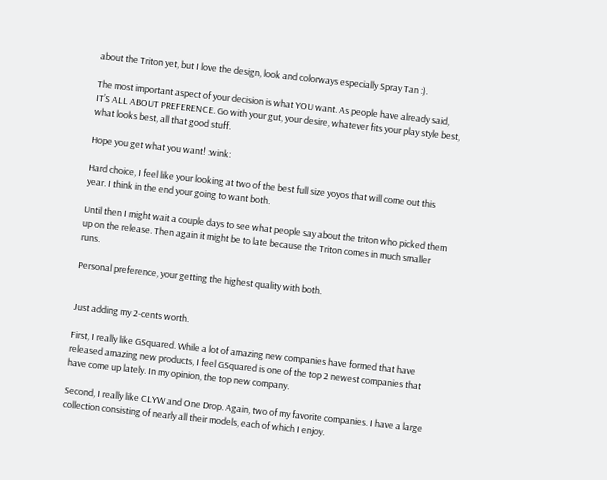about the Triton yet, but I love the design, look and colorways especially Spray Tan :).

The most important aspect of your decision is what YOU want. As people have already said, IT’S ALL ABOUT PREFERENCE. Go with your gut, your desire, whatever fits your play style best, what looks best, all that good stuff.

Hope you get what you want! :wink:

Hard choice, I feel like your looking at two of the best full size yoyos that will come out this year. I think in the end your going to want both.

Until then I might wait a couple days to see what people say about the triton who picked them up on the release. Then again it might be to late because the Triton comes in much smaller runs.

Personal preference, your getting the highest quality with both.


Just adding my 2-cents worth.

First, I really like GSquared. While a lot of amazing new companies have formed that have released amazing new products, I feel GSquared is one of the top 2 newest companies that have come up lately. In my opinion, the top new company.

Second, I really like CLYW and One Drop. Again, two of my favorite companies. I have a large collection consisting of nearly all their models, each of which I enjoy.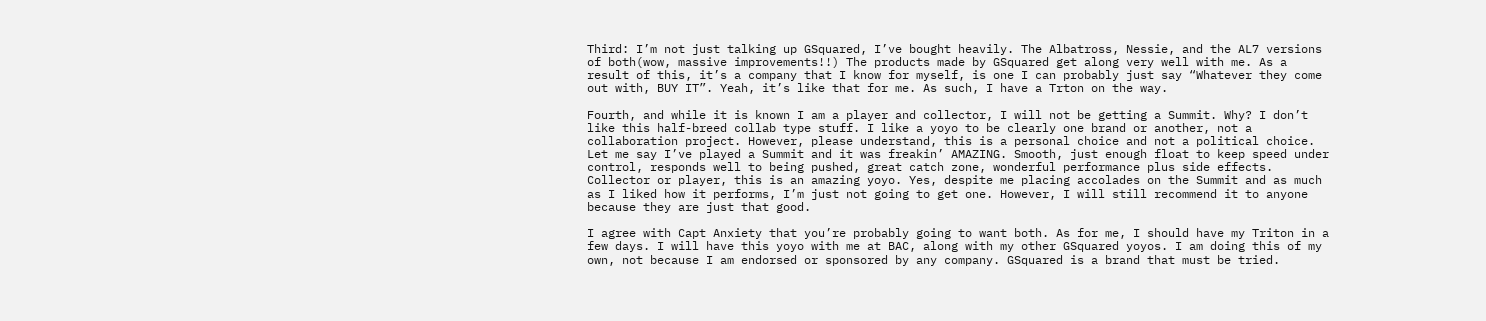Third: I’m not just talking up GSquared, I’ve bought heavily. The Albatross, Nessie, and the AL7 versions of both(wow, massive improvements!!) The products made by GSquared get along very well with me. As a result of this, it’s a company that I know for myself, is one I can probably just say “Whatever they come out with, BUY IT”. Yeah, it’s like that for me. As such, I have a Trton on the way.

Fourth, and while it is known I am a player and collector, I will not be getting a Summit. Why? I don’t like this half-breed collab type stuff. I like a yoyo to be clearly one brand or another, not a collaboration project. However, please understand, this is a personal choice and not a political choice. Let me say I’ve played a Summit and it was freakin’ AMAZING. Smooth, just enough float to keep speed under control, responds well to being pushed, great catch zone, wonderful performance plus side effects. Collector or player, this is an amazing yoyo. Yes, despite me placing accolades on the Summit and as much as I liked how it performs, I’m just not going to get one. However, I will still recommend it to anyone because they are just that good.

I agree with Capt Anxiety that you’re probably going to want both. As for me, I should have my Triton in a few days. I will have this yoyo with me at BAC, along with my other GSquared yoyos. I am doing this of my own, not because I am endorsed or sponsored by any company. GSquared is a brand that must be tried.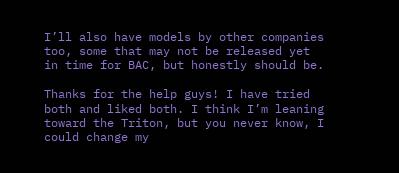I’ll also have models by other companies too, some that may not be released yet in time for BAC, but honestly should be.

Thanks for the help guys! I have tried both and liked both. I think I’m leaning toward the Triton, but you never know, I could change my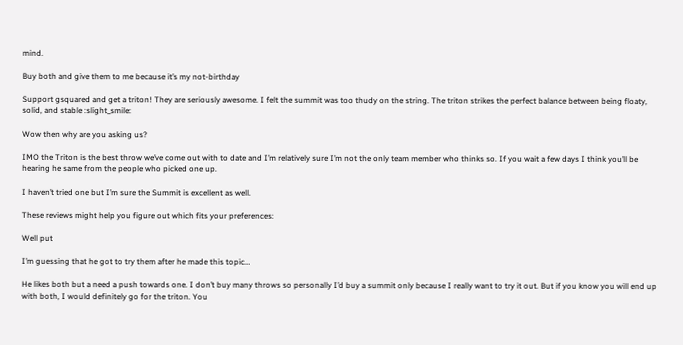mind.

Buy both and give them to me because it’s my not-birthday

Support gsquared and get a triton! They are seriously awesome. I felt the summit was too thudy on the string. The triton strikes the perfect balance between being floaty, solid, and stable :slight_smile:

Wow then why are you asking us?

IMO the Triton is the best throw we’ve come out with to date and I’m relatively sure I’m not the only team member who thinks so. If you wait a few days I think you’ll be hearing he same from the people who picked one up.

I haven’t tried one but I’m sure the Summit is excellent as well.

These reviews might help you figure out which fits your preferences:

Well put

I’m guessing that he got to try them after he made this topic…

He likes both but a need a push towards one. I don’t buy many throws so personally I’d buy a summit only because I really want to try it out. But if you know you will end up with both, I would definitely go for the triton. You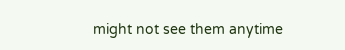might not see them anytime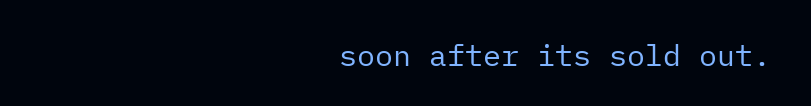soon after its sold out.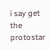i say get the protostar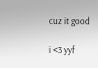cuz it good

i <3 yyf